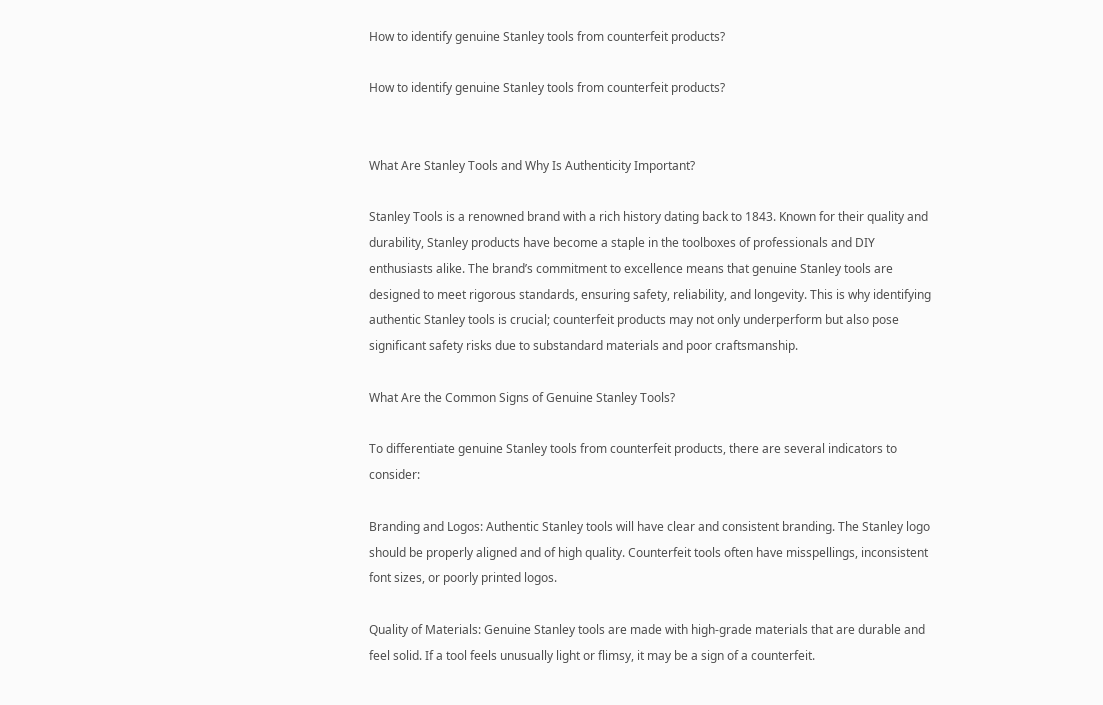How to identify genuine Stanley tools from counterfeit products?

How to identify genuine Stanley tools from counterfeit products?


What Are Stanley Tools and Why Is Authenticity Important?

Stanley Tools is a renowned brand with a rich history dating back to 1843. Known for their quality and durability, Stanley products have become a staple in the toolboxes of professionals and DIY enthusiasts alike. The brand’s commitment to excellence means that genuine Stanley tools are designed to meet rigorous standards, ensuring safety, reliability, and longevity. This is why identifying authentic Stanley tools is crucial; counterfeit products may not only underperform but also pose significant safety risks due to substandard materials and poor craftsmanship.

What Are the Common Signs of Genuine Stanley Tools?

To differentiate genuine Stanley tools from counterfeit products, there are several indicators to consider:

Branding and Logos: Authentic Stanley tools will have clear and consistent branding. The Stanley logo should be properly aligned and of high quality. Counterfeit tools often have misspellings, inconsistent font sizes, or poorly printed logos.

Quality of Materials: Genuine Stanley tools are made with high-grade materials that are durable and feel solid. If a tool feels unusually light or flimsy, it may be a sign of a counterfeit.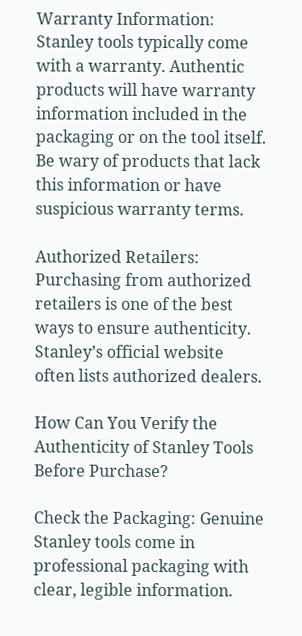Warranty Information: Stanley tools typically come with a warranty. Authentic products will have warranty information included in the packaging or on the tool itself. Be wary of products that lack this information or have suspicious warranty terms.

Authorized Retailers: Purchasing from authorized retailers is one of the best ways to ensure authenticity. Stanley’s official website often lists authorized dealers.

How Can You Verify the Authenticity of Stanley Tools Before Purchase?

Check the Packaging: Genuine Stanley tools come in professional packaging with clear, legible information.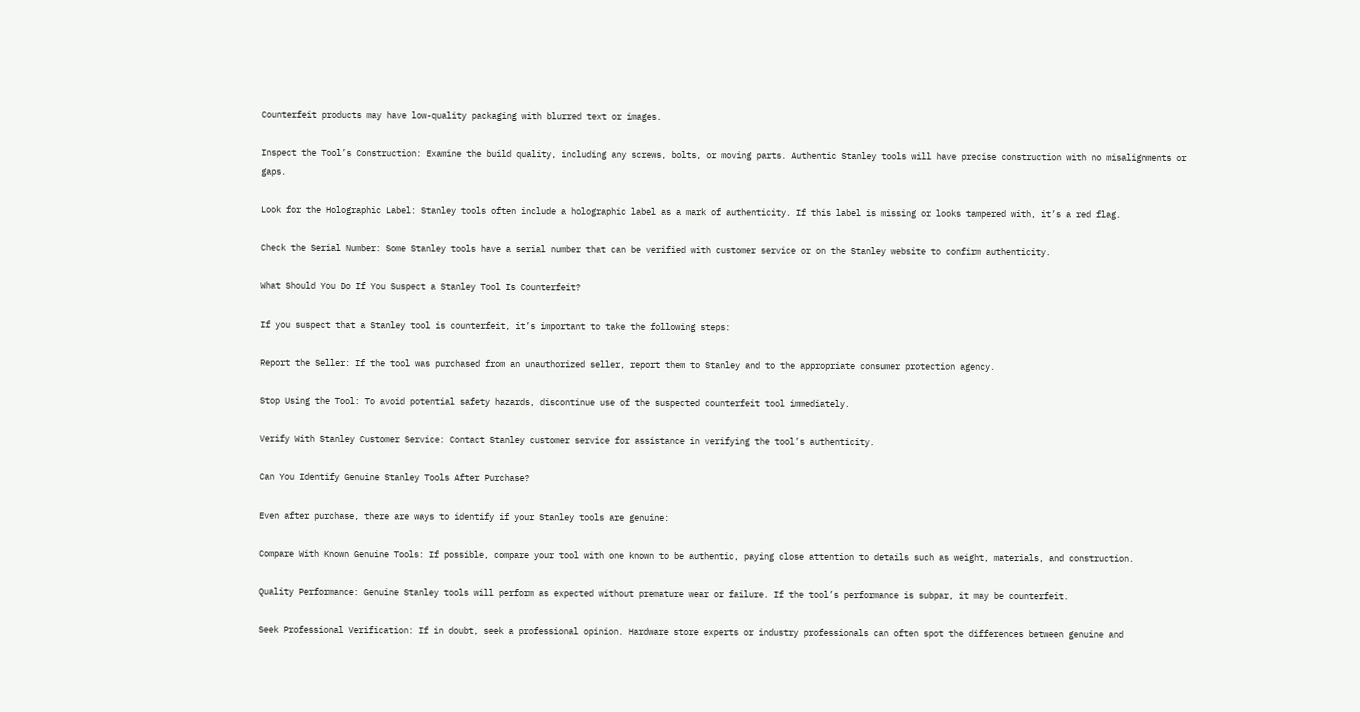Counterfeit products may have low-quality packaging with blurred text or images.

Inspect the Tool’s Construction: Examine the build quality, including any screws, bolts, or moving parts. Authentic Stanley tools will have precise construction with no misalignments or gaps.

Look for the Holographic Label: Stanley tools often include a holographic label as a mark of authenticity. If this label is missing or looks tampered with, it’s a red flag.

Check the Serial Number: Some Stanley tools have a serial number that can be verified with customer service or on the Stanley website to confirm authenticity.

What Should You Do If You Suspect a Stanley Tool Is Counterfeit?

If you suspect that a Stanley tool is counterfeit, it’s important to take the following steps:

Report the Seller: If the tool was purchased from an unauthorized seller, report them to Stanley and to the appropriate consumer protection agency.

Stop Using the Tool: To avoid potential safety hazards, discontinue use of the suspected counterfeit tool immediately.

Verify With Stanley Customer Service: Contact Stanley customer service for assistance in verifying the tool’s authenticity.

Can You Identify Genuine Stanley Tools After Purchase?

Even after purchase, there are ways to identify if your Stanley tools are genuine:

Compare With Known Genuine Tools: If possible, compare your tool with one known to be authentic, paying close attention to details such as weight, materials, and construction.

Quality Performance: Genuine Stanley tools will perform as expected without premature wear or failure. If the tool’s performance is subpar, it may be counterfeit.

Seek Professional Verification: If in doubt, seek a professional opinion. Hardware store experts or industry professionals can often spot the differences between genuine and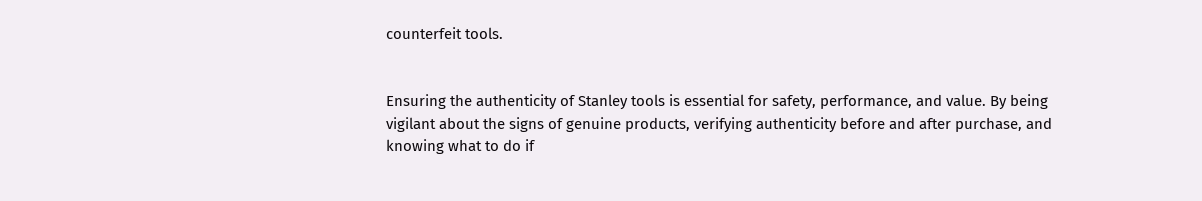counterfeit tools.


Ensuring the authenticity of Stanley tools is essential for safety, performance, and value. By being vigilant about the signs of genuine products, verifying authenticity before and after purchase, and knowing what to do if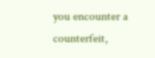you encounter a counterfeit,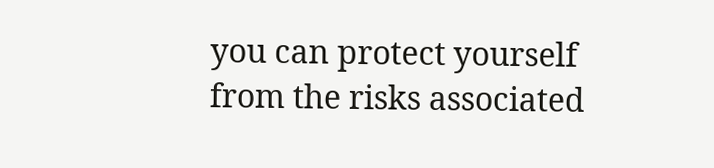you can protect yourself from the risks associated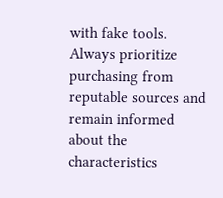with fake tools. Always prioritize purchasing from reputable sources and remain informed about the characteristics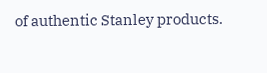of authentic Stanley products.